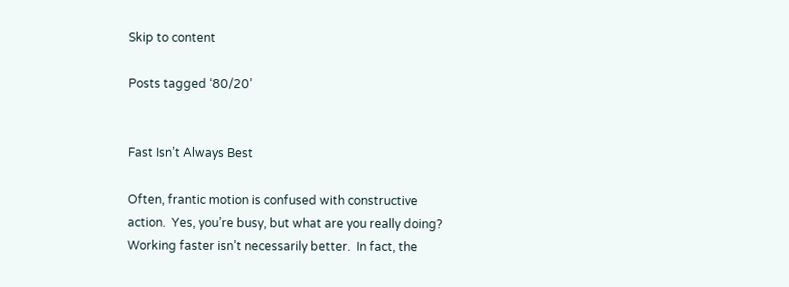Skip to content

Posts tagged ‘80/20’


Fast Isn’t Always Best

Often, frantic motion is confused with constructive action.  Yes, you’re busy, but what are you really doing?  Working faster isn’t necessarily better.  In fact, the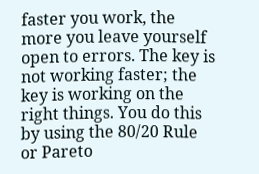faster you work, the more you leave yourself open to errors. The key is not working faster; the key is working on the right things. You do this by using the 80/20 Rule or Pareto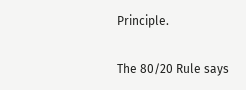Principle.

The 80/20 Rule says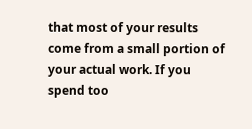that most of your results come from a small portion of your actual work. If you spend too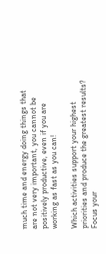much time and energy doing things that are not very important, you cannot be positively productive, even if you are working as fast as you can!

Which activities support your highest priorities and produce the greatest results? Focus your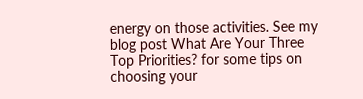energy on those activities. See my blog post What Are Your Three Top Priorities? for some tips on choosing your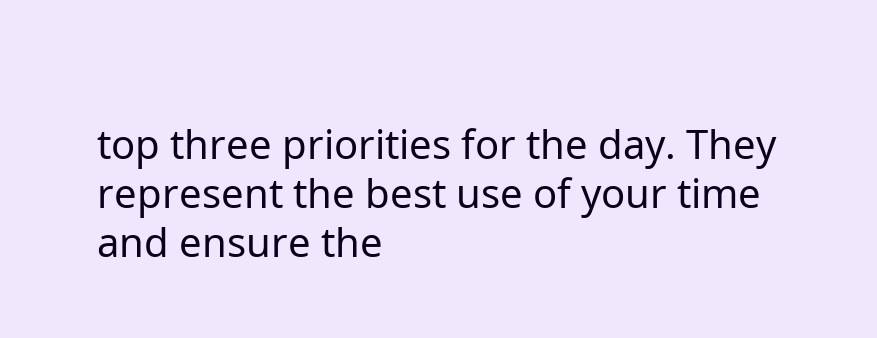top three priorities for the day. They represent the best use of your time and ensure the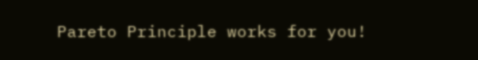Pareto Principle works for you!